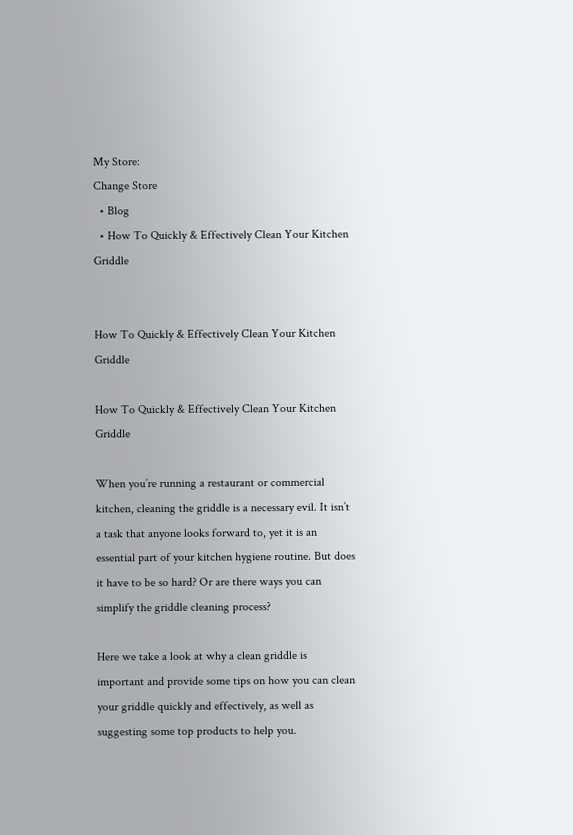My Store:
Change Store
  • Blog
  • How To Quickly & Effectively Clean Your Kitchen Griddle


How To Quickly & Effectively Clean Your Kitchen Griddle

How To Quickly & Effectively Clean Your Kitchen Griddle

When you’re running a restaurant or commercial kitchen, cleaning the griddle is a necessary evil. It isn’t a task that anyone looks forward to, yet it is an essential part of your kitchen hygiene routine. But does it have to be so hard? Or are there ways you can simplify the griddle cleaning process?

Here we take a look at why a clean griddle is important and provide some tips on how you can clean your griddle quickly and effectively, as well as suggesting some top products to help you.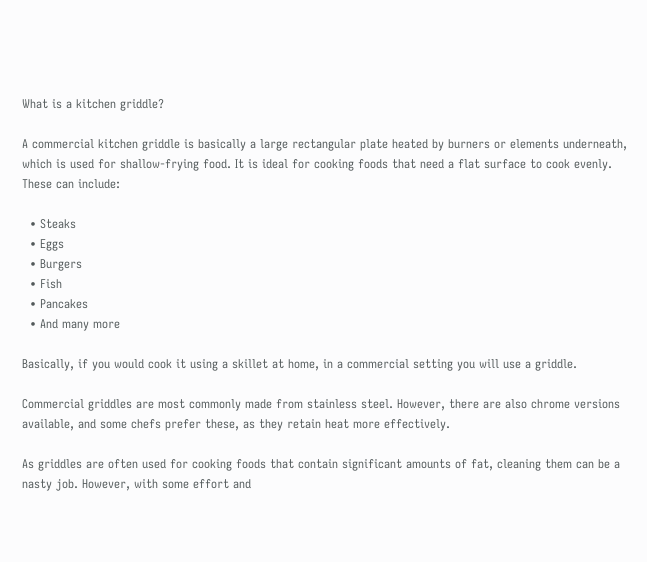What is a kitchen griddle?

A commercial kitchen griddle is basically a large rectangular plate heated by burners or elements underneath, which is used for shallow-frying food. It is ideal for cooking foods that need a flat surface to cook evenly. These can include:

  • Steaks
  • Eggs
  • Burgers
  • Fish
  • Pancakes
  • And many more

Basically, if you would cook it using a skillet at home, in a commercial setting you will use a griddle.

Commercial griddles are most commonly made from stainless steel. However, there are also chrome versions available, and some chefs prefer these, as they retain heat more effectively.

As griddles are often used for cooking foods that contain significant amounts of fat, cleaning them can be a nasty job. However, with some effort and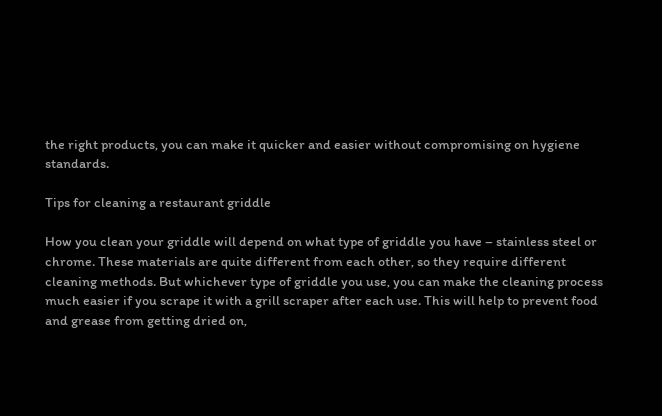the right products, you can make it quicker and easier without compromising on hygiene standards.

Tips for cleaning a restaurant griddle

How you clean your griddle will depend on what type of griddle you have – stainless steel or chrome. These materials are quite different from each other, so they require different cleaning methods. But whichever type of griddle you use, you can make the cleaning process much easier if you scrape it with a grill scraper after each use. This will help to prevent food and grease from getting dried on,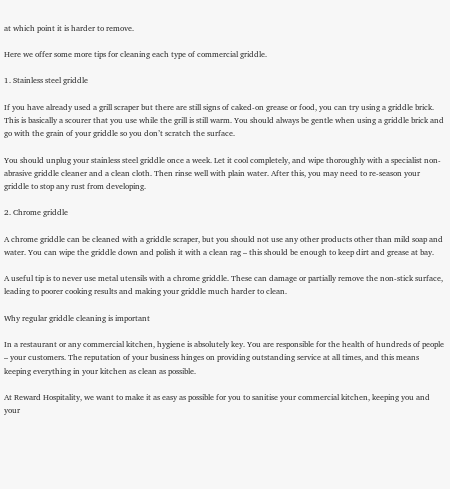at which point it is harder to remove.

Here we offer some more tips for cleaning each type of commercial griddle.

1. Stainless steel griddle

If you have already used a grill scraper but there are still signs of caked-on grease or food, you can try using a griddle brick. This is basically a scourer that you use while the grill is still warm. You should always be gentle when using a griddle brick and go with the grain of your griddle so you don’t scratch the surface.

You should unplug your stainless steel griddle once a week. Let it cool completely, and wipe thoroughly with a specialist non-abrasive griddle cleaner and a clean cloth. Then rinse well with plain water. After this, you may need to re-season your griddle to stop any rust from developing.

2. Chrome griddle

A chrome griddle can be cleaned with a griddle scraper, but you should not use any other products other than mild soap and water. You can wipe the griddle down and polish it with a clean rag – this should be enough to keep dirt and grease at bay.

A useful tip is to never use metal utensils with a chrome griddle. These can damage or partially remove the non-stick surface, leading to poorer cooking results and making your griddle much harder to clean.

Why regular griddle cleaning is important

In a restaurant or any commercial kitchen, hygiene is absolutely key. You are responsible for the health of hundreds of people – your customers. The reputation of your business hinges on providing outstanding service at all times, and this means keeping everything in your kitchen as clean as possible.

At Reward Hospitality, we want to make it as easy as possible for you to sanitise your commercial kitchen, keeping you and your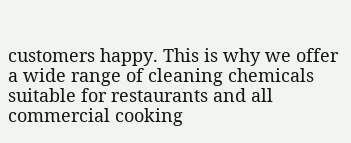customers happy. This is why we offer a wide range of cleaning chemicals suitable for restaurants and all commercial cooking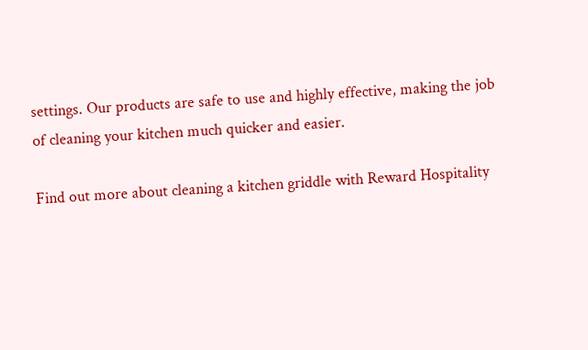settings. Our products are safe to use and highly effective, making the job of cleaning your kitchen much quicker and easier.

Find out more about cleaning a kitchen griddle with Reward Hospitality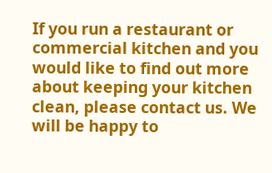If you run a restaurant or commercial kitchen and you would like to find out more about keeping your kitchen clean, please contact us. We will be happy to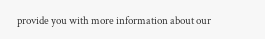provide you with more information about our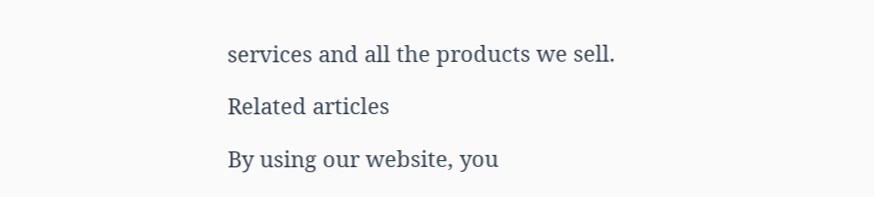services and all the products we sell.

Related articles

By using our website, you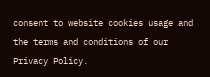consent to website cookies usage and the terms and conditions of our Privacy Policy.